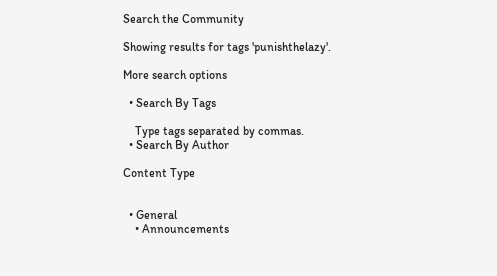Search the Community

Showing results for tags 'punishthelazy'.

More search options

  • Search By Tags

    Type tags separated by commas.
  • Search By Author

Content Type


  • General
    • Announcements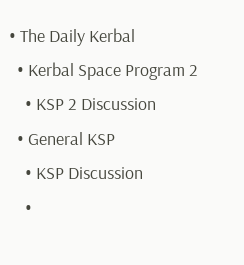• The Daily Kerbal
  • Kerbal Space Program 2
    • KSP 2 Discussion
  • General KSP
    • KSP Discussion
    •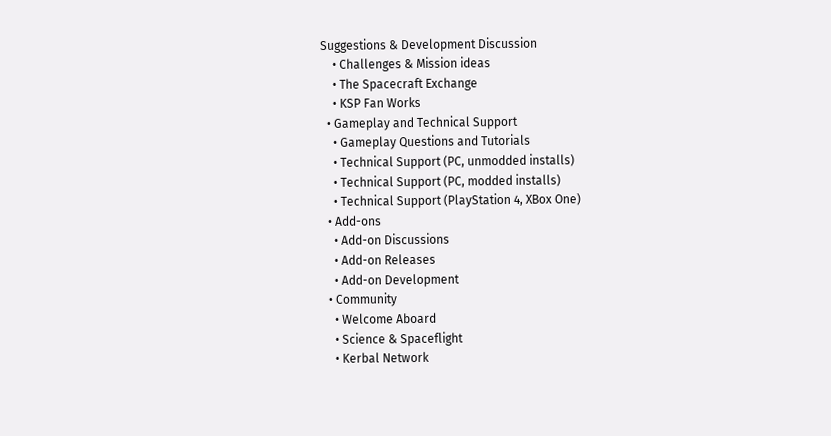Suggestions & Development Discussion
    • Challenges & Mission ideas
    • The Spacecraft Exchange
    • KSP Fan Works
  • Gameplay and Technical Support
    • Gameplay Questions and Tutorials
    • Technical Support (PC, unmodded installs)
    • Technical Support (PC, modded installs)
    • Technical Support (PlayStation 4, XBox One)
  • Add-ons
    • Add-on Discussions
    • Add-on Releases
    • Add-on Development
  • Community
    • Welcome Aboard
    • Science & Spaceflight
    • Kerbal Network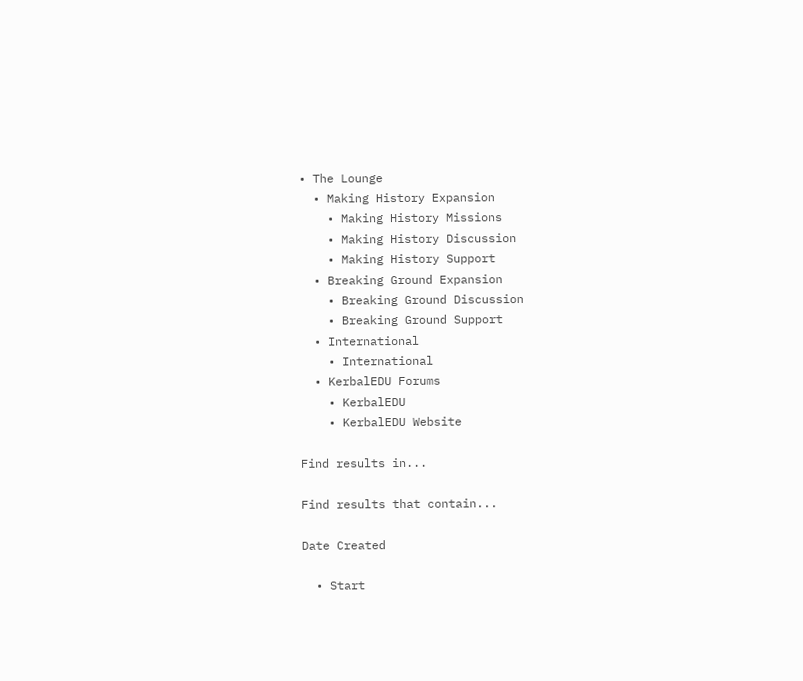• The Lounge
  • Making History Expansion
    • Making History Missions
    • Making History Discussion
    • Making History Support
  • Breaking Ground Expansion
    • Breaking Ground Discussion
    • Breaking Ground Support
  • International
    • International
  • KerbalEDU Forums
    • KerbalEDU
    • KerbalEDU Website

Find results in...

Find results that contain...

Date Created

  • Start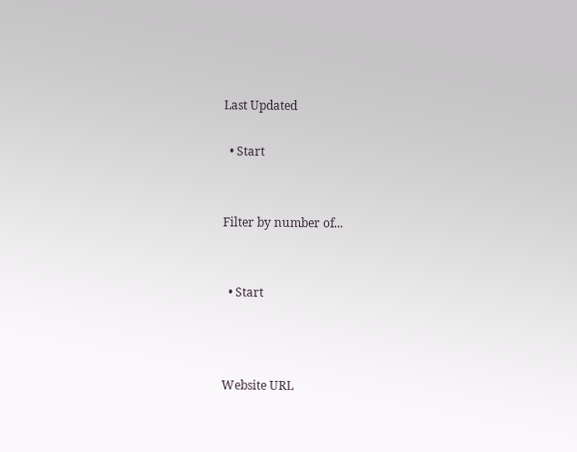Last Updated

  • Start


Filter by number of...


  • Start



Website URL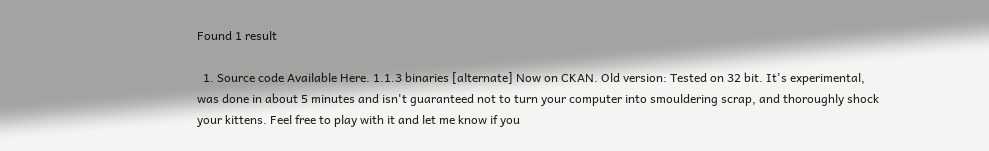Found 1 result

  1. Source code Available Here. 1.1.3 binaries [alternate] Now on CKAN. Old version: Tested on 32 bit. It's experimental, was done in about 5 minutes and isn't guaranteed not to turn your computer into smouldering scrap, and thoroughly shock your kittens. Feel free to play with it and let me know if you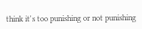think it's too punishing or not punishing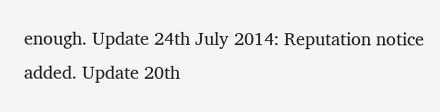enough. Update 24th July 2014: Reputation notice added. Update 20th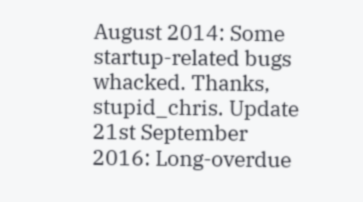August 2014: Some startup-related bugs whacked. Thanks, stupid_chris. Update 21st September 2016: Long-overdue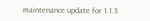maintenance update for 1.1.3